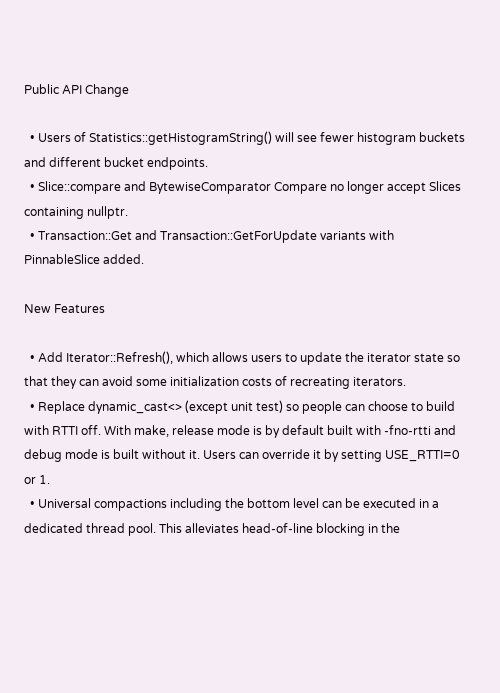Public API Change

  • Users of Statistics::getHistogramString() will see fewer histogram buckets and different bucket endpoints.
  • Slice::compare and BytewiseComparator Compare no longer accept Slices containing nullptr.
  • Transaction::Get and Transaction::GetForUpdate variants with PinnableSlice added.

New Features

  • Add Iterator::Refresh(), which allows users to update the iterator state so that they can avoid some initialization costs of recreating iterators.
  • Replace dynamic_cast<> (except unit test) so people can choose to build with RTTI off. With make, release mode is by default built with -fno-rtti and debug mode is built without it. Users can override it by setting USE_RTTI=0 or 1.
  • Universal compactions including the bottom level can be executed in a dedicated thread pool. This alleviates head-of-line blocking in the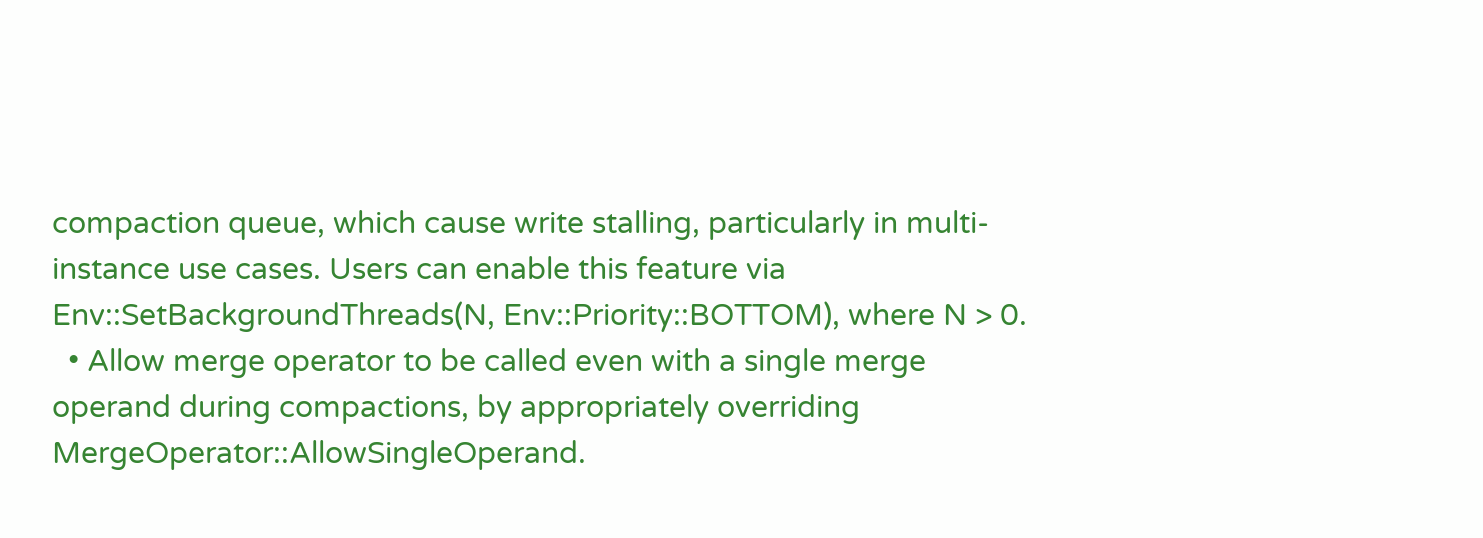compaction queue, which cause write stalling, particularly in multi-instance use cases. Users can enable this feature via Env::SetBackgroundThreads(N, Env::Priority::BOTTOM), where N > 0.
  • Allow merge operator to be called even with a single merge operand during compactions, by appropriately overriding MergeOperator::AllowSingleOperand.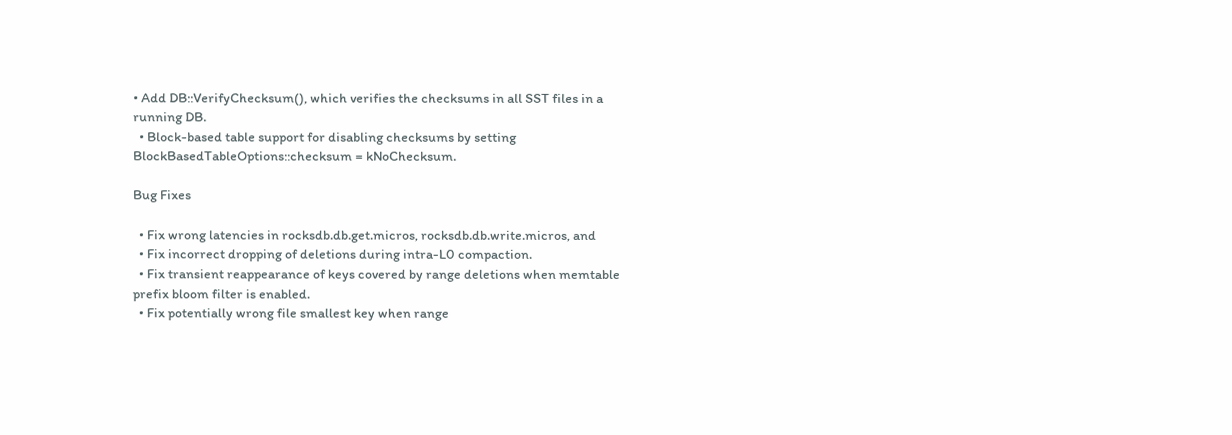• Add DB::VerifyChecksum(), which verifies the checksums in all SST files in a running DB.
  • Block-based table support for disabling checksums by setting BlockBasedTableOptions::checksum = kNoChecksum.

Bug Fixes

  • Fix wrong latencies in rocksdb.db.get.micros, rocksdb.db.write.micros, and
  • Fix incorrect dropping of deletions during intra-L0 compaction.
  • Fix transient reappearance of keys covered by range deletions when memtable prefix bloom filter is enabled.
  • Fix potentially wrong file smallest key when range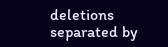deletions separated by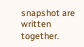snapshot are written together.